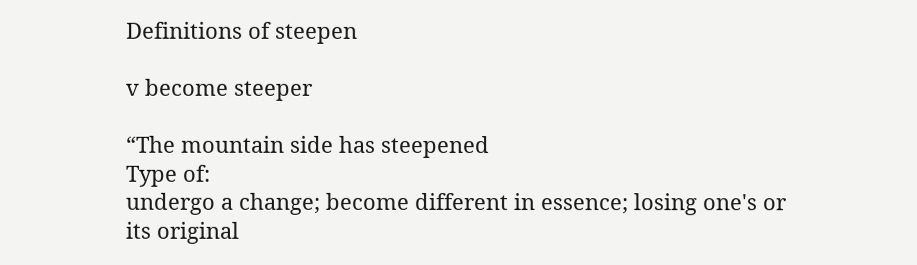Definitions of steepen

v become steeper

“The mountain side has steepened
Type of:
undergo a change; become different in essence; losing one's or its original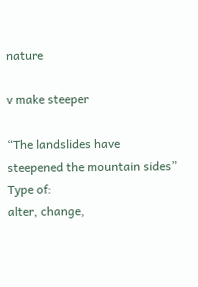nature

v make steeper

“The landslides have steepened the mountain sides”
Type of:
alter, change,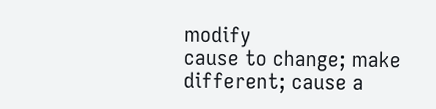modify
cause to change; make different; cause a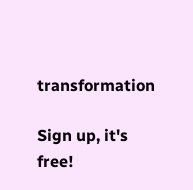transformation

Sign up, it's free!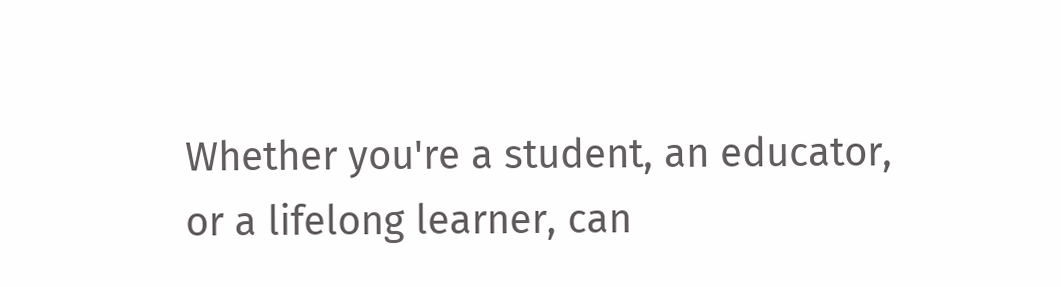Whether you're a student, an educator, or a lifelong learner, can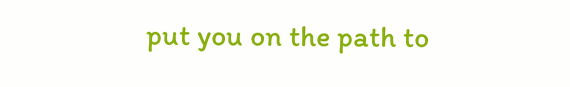put you on the path to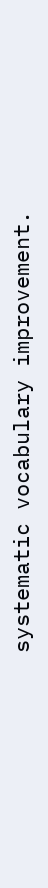systematic vocabulary improvement.